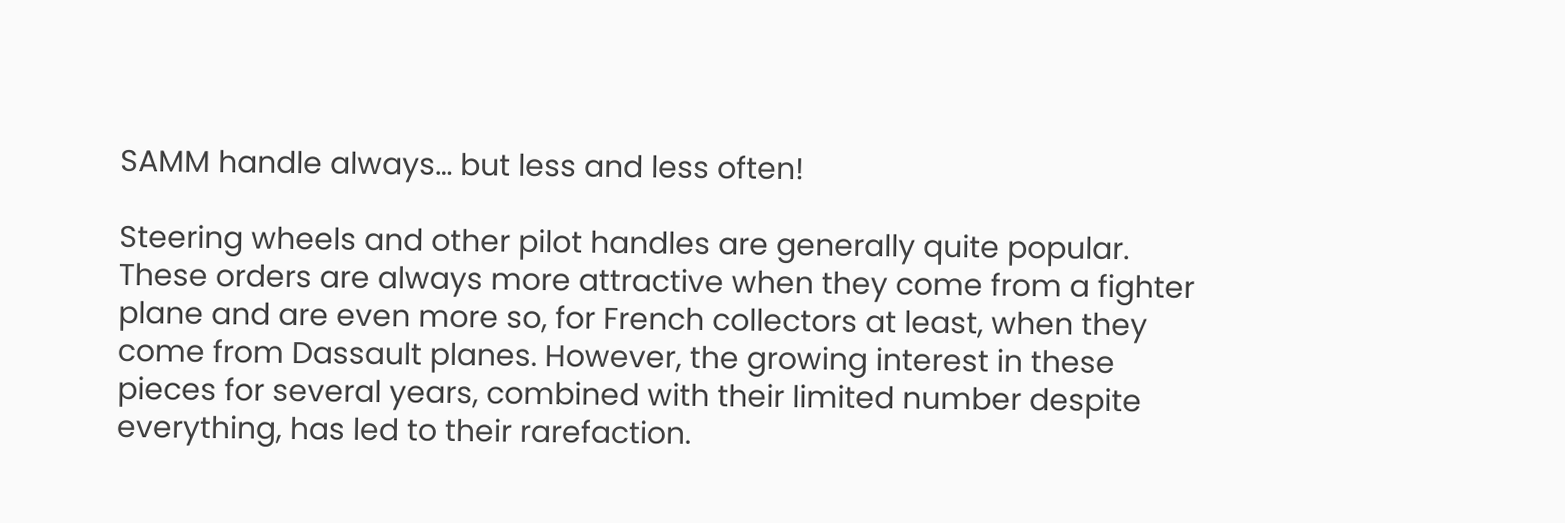SAMM handle always… but less and less often!

Steering wheels and other pilot handles are generally quite popular. These orders are always more attractive when they come from a fighter plane and are even more so, for French collectors at least, when they come from Dassault planes. However, the growing interest in these pieces for several years, combined with their limited number despite everything, has led to their rarefaction.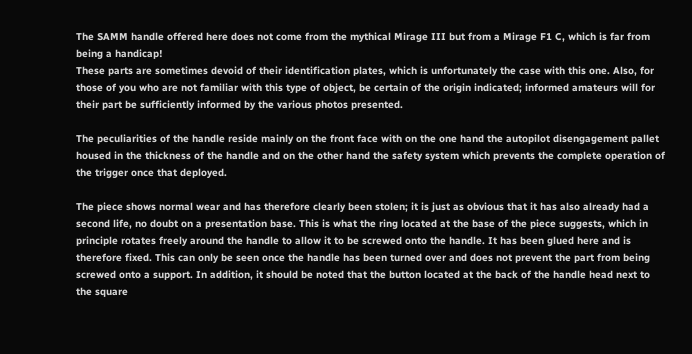The SAMM handle offered here does not come from the mythical Mirage III but from a Mirage F1 C, which is far from being a handicap!
These parts are sometimes devoid of their identification plates, which is unfortunately the case with this one. Also, for those of you who are not familiar with this type of object, be certain of the origin indicated; informed amateurs will for their part be sufficiently informed by the various photos presented.

The peculiarities of the handle reside mainly on the front face with on the one hand the autopilot disengagement pallet housed in the thickness of the handle and on the other hand the safety system which prevents the complete operation of the trigger once that deployed.

The piece shows normal wear and has therefore clearly been stolen; it is just as obvious that it has also already had a second life, no doubt on a presentation base. This is what the ring located at the base of the piece suggests, which in principle rotates freely around the handle to allow it to be screwed onto the handle. It has been glued here and is therefore fixed. This can only be seen once the handle has been turned over and does not prevent the part from being screwed onto a support. In addition, it should be noted that the button located at the back of the handle head next to the square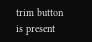trim button is present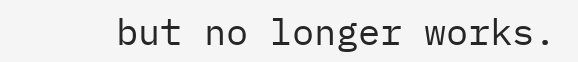but no longer works.